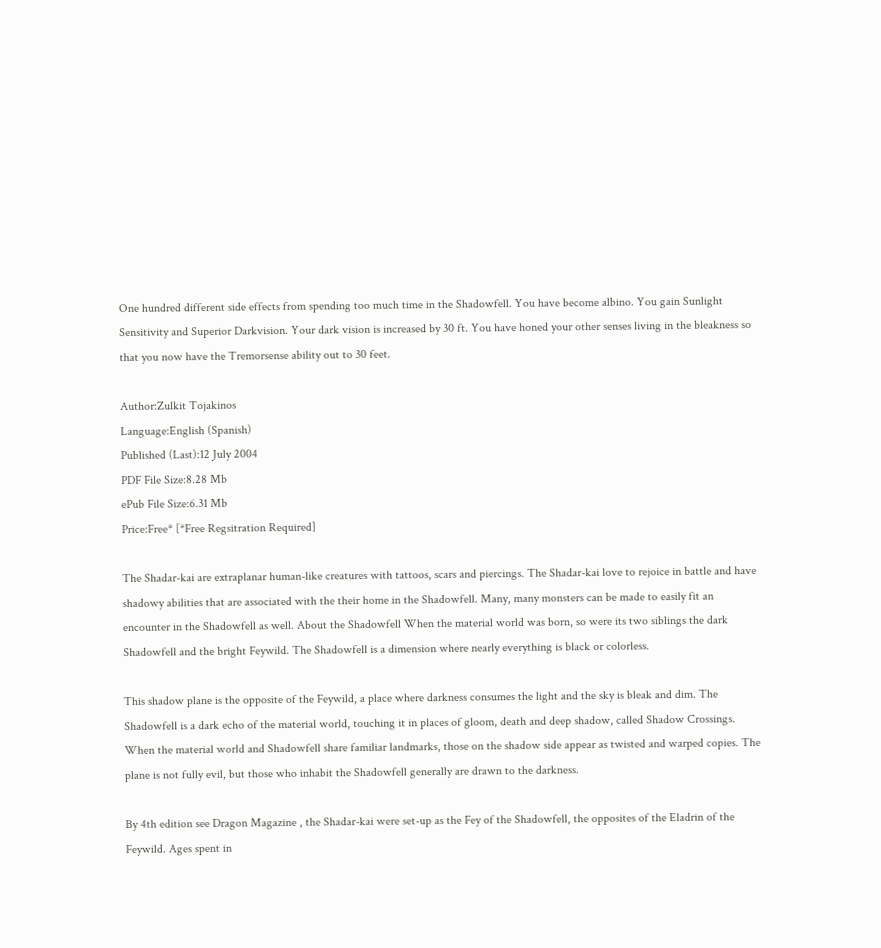One hundred different side effects from spending too much time in the Shadowfell. You have become albino. You gain Sunlight Sensitivity and Superior Darkvision. Your dark vision is increased by 30 ft. You have honed your other senses living in the bleakness so that you now have the Tremorsense ability out to 30 feet.

Author:Zulkit Tojakinos
Language:English (Spanish)
Published (Last):12 July 2004
PDF File Size:8.28 Mb
ePub File Size:6.31 Mb
Price:Free* [*Free Regsitration Required]

The Shadar-kai are extraplanar human-like creatures with tattoos, scars and piercings. The Shadar-kai love to rejoice in battle and have shadowy abilities that are associated with the their home in the Shadowfell. Many, many monsters can be made to easily fit an encounter in the Shadowfell as well. About the Shadowfell When the material world was born, so were its two siblings the dark Shadowfell and the bright Feywild. The Shadowfell is a dimension where nearly everything is black or colorless.

This shadow plane is the opposite of the Feywild, a place where darkness consumes the light and the sky is bleak and dim. The Shadowfell is a dark echo of the material world, touching it in places of gloom, death and deep shadow, called Shadow Crossings. When the material world and Shadowfell share familiar landmarks, those on the shadow side appear as twisted and warped copies. The plane is not fully evil, but those who inhabit the Shadowfell generally are drawn to the darkness.

By 4th edition see Dragon Magazine , the Shadar-kai were set-up as the Fey of the Shadowfell, the opposites of the Eladrin of the Feywild. Ages spent in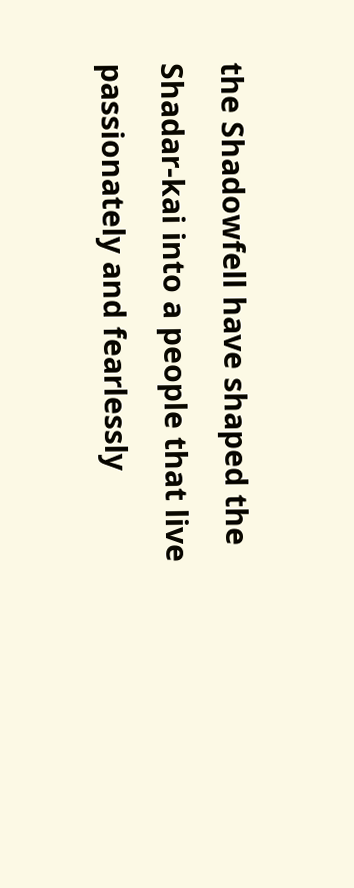the Shadowfell have shaped the Shadar-kai into a people that live passionately and fearlessly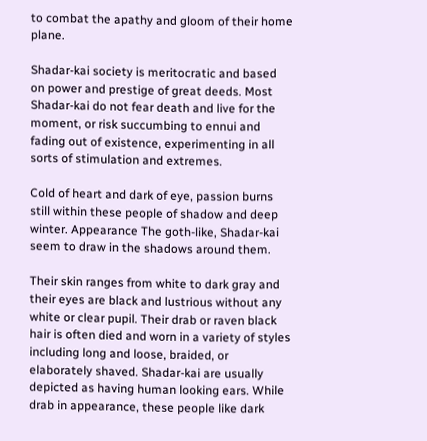to combat the apathy and gloom of their home plane.

Shadar-kai society is meritocratic and based on power and prestige of great deeds. Most Shadar-kai do not fear death and live for the moment, or risk succumbing to ennui and fading out of existence, experimenting in all sorts of stimulation and extremes.

Cold of heart and dark of eye, passion burns still within these people of shadow and deep winter. Appearance The goth-like, Shadar-kai seem to draw in the shadows around them.

Their skin ranges from white to dark gray and their eyes are black and lustrious without any white or clear pupil. Their drab or raven black hair is often died and worn in a variety of styles including long and loose, braided, or elaborately shaved. Shadar-kai are usually depicted as having human looking ears. While drab in appearance, these people like dark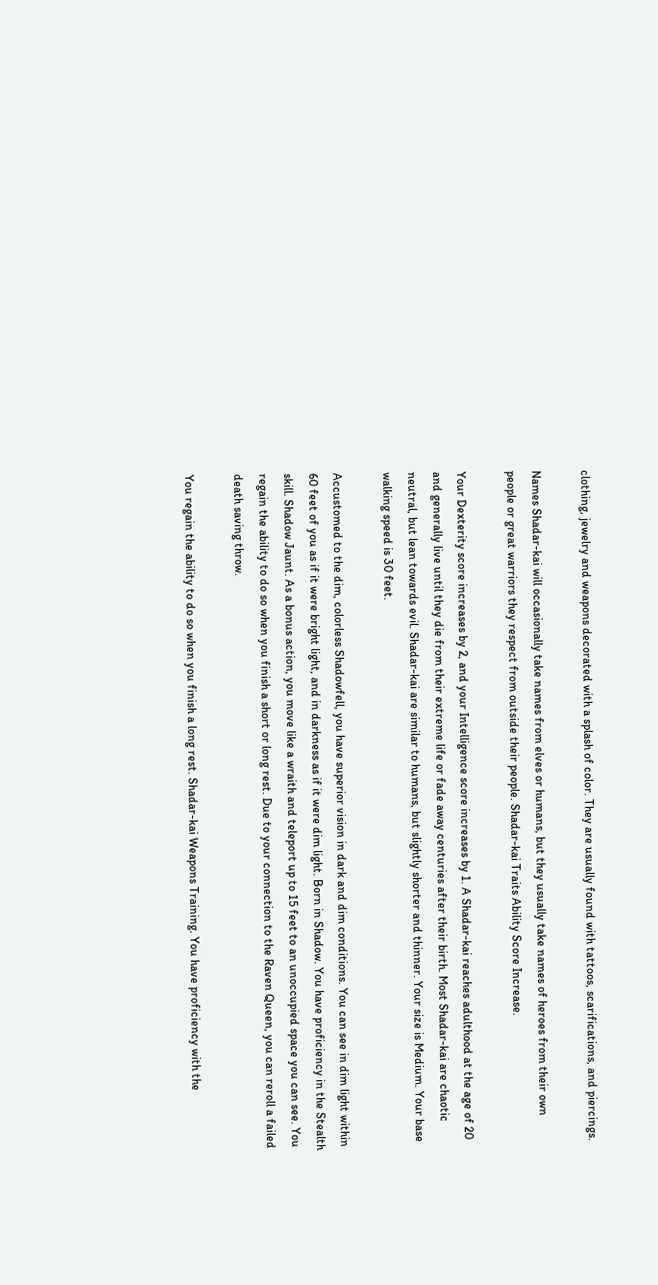clothing, jewelry and weapons decorated with a splash of color. They are usually found with tattoos, scarifications, and piercings.

Names Shadar-kai will occasionally take names from elves or humans, but they usually take names of heroes from their own people or great warriors they respect from outside their people. Shadar-kai Traits Ability Score Increase.

Your Dexterity score increases by 2, and your Intelligence score increases by 1. A Shadar-kai reaches adulthood at the age of 20 and generally live until they die from their extreme life or fade away centuries after their birth. Most Shadar-kai are chaotic neutral, but lean towards evil. Shadar-kai are similar to humans, but slightly shorter and thinner. Your size is Medium. Your base walking speed is 30 feet.

Accustomed to the dim, colorless Shadowfell, you have superior vision in dark and dim conditions. You can see in dim light within 60 feet of you as if it were bright light, and in darkness as if it were dim light. Born in Shadow. You have proficiency in the Stealth skill. Shadow Jaunt. As a bonus action, you move like a wraith and teleport up to 15 feet to an unoccupied space you can see. You regain the ability to do so when you finish a short or long rest. Due to your connection to the Raven Queen, you can reroll a failed death saving throw.

You regain the ability to do so when you finish a long rest. Shadar-kai Weapons Training. You have proficiency with the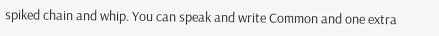spiked chain and whip. You can speak and write Common and one extra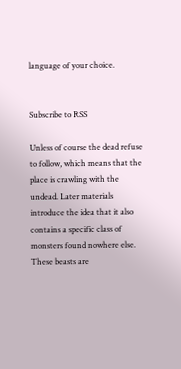language of your choice.


Subscribe to RSS

Unless of course the dead refuse to follow, which means that the place is crawling with the undead. Later materials introduce the idea that it also contains a specific class of monsters found nowhere else. These beasts are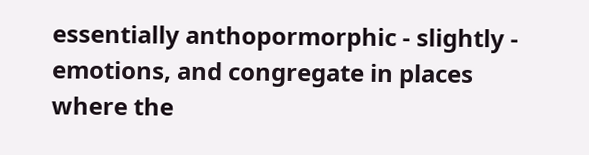essentially anthopormorphic - slightly - emotions, and congregate in places where the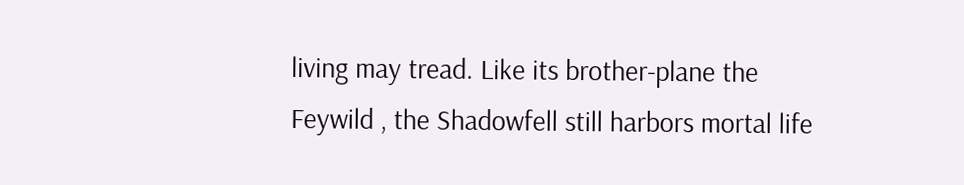living may tread. Like its brother-plane the Feywild , the Shadowfell still harbors mortal life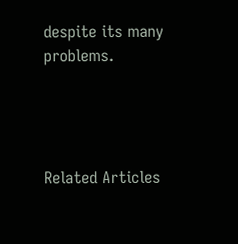despite its many problems.




Related Articles